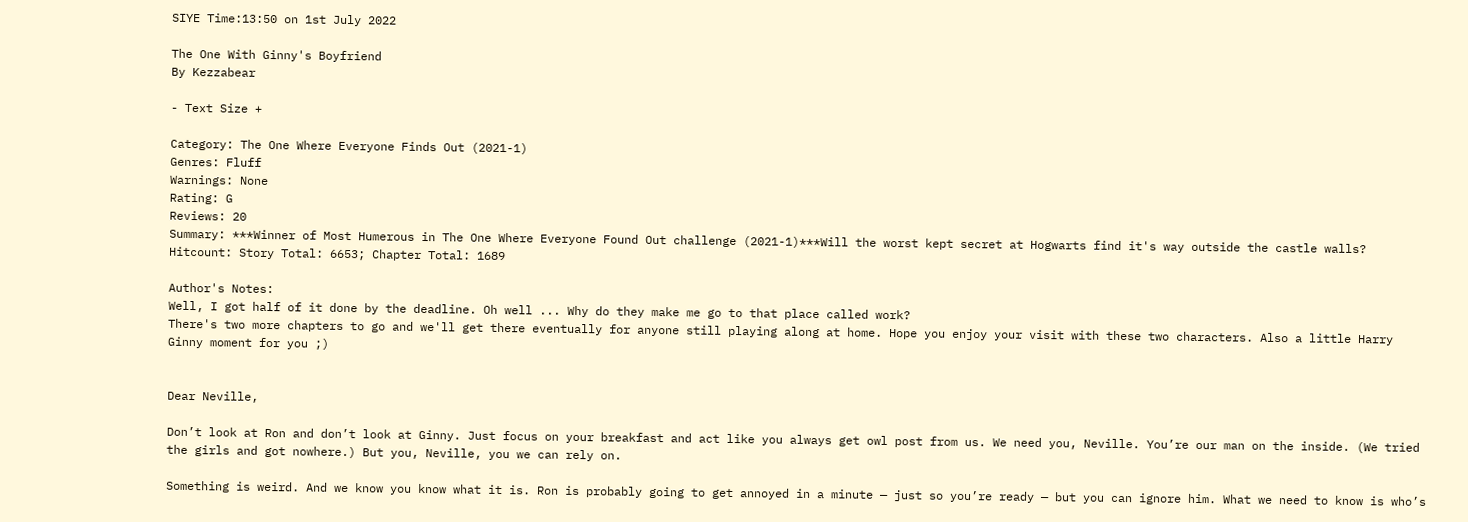SIYE Time:13:50 on 1st July 2022

The One With Ginny's Boyfriend
By Kezzabear

- Text Size +

Category: The One Where Everyone Finds Out (2021-1)
Genres: Fluff
Warnings: None
Rating: G
Reviews: 20
Summary: ***Winner of Most Humerous in The One Where Everyone Found Out challenge (2021-1)***Will the worst kept secret at Hogwarts find it's way outside the castle walls?
Hitcount: Story Total: 6653; Chapter Total: 1689

Author's Notes:
Well, I got half of it done by the deadline. Oh well ... Why do they make me go to that place called work?
There's two more chapters to go and we'll get there eventually for anyone still playing along at home. Hope you enjoy your visit with these two characters. Also a little Harry Ginny moment for you ;)


Dear Neville,

Don’t look at Ron and don’t look at Ginny. Just focus on your breakfast and act like you always get owl post from us. We need you, Neville. You’re our man on the inside. (We tried the girls and got nowhere.) But you, Neville, you we can rely on.

Something is weird. And we know you know what it is. Ron is probably going to get annoyed in a minute — just so you’re ready — but you can ignore him. What we need to know is who’s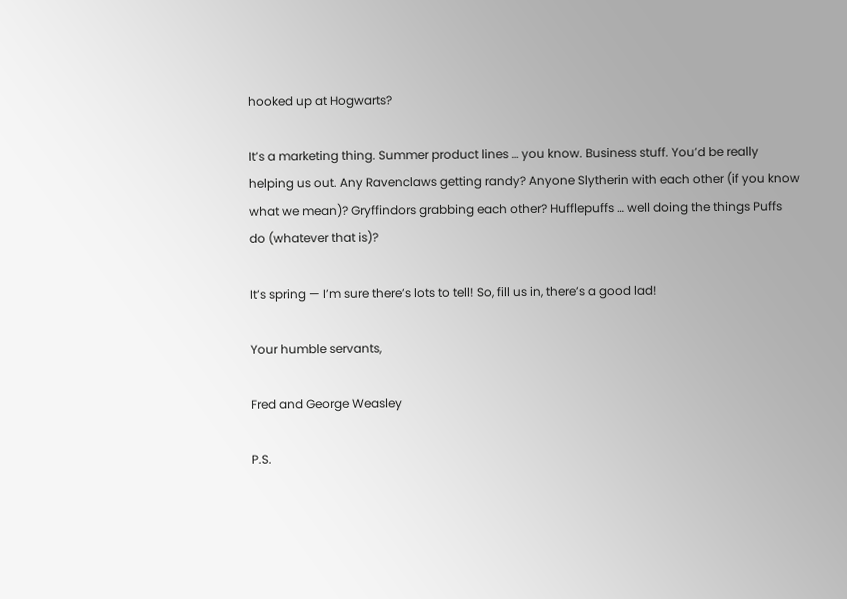hooked up at Hogwarts?

It’s a marketing thing. Summer product lines … you know. Business stuff. You’d be really helping us out. Any Ravenclaws getting randy? Anyone Slytherin with each other (if you know what we mean)? Gryffindors grabbing each other? Hufflepuffs … well doing the things Puffs do (whatever that is)?

It’s spring — I’m sure there’s lots to tell! So, fill us in, there’s a good lad!

Your humble servants,

Fred and George Weasley

P.S.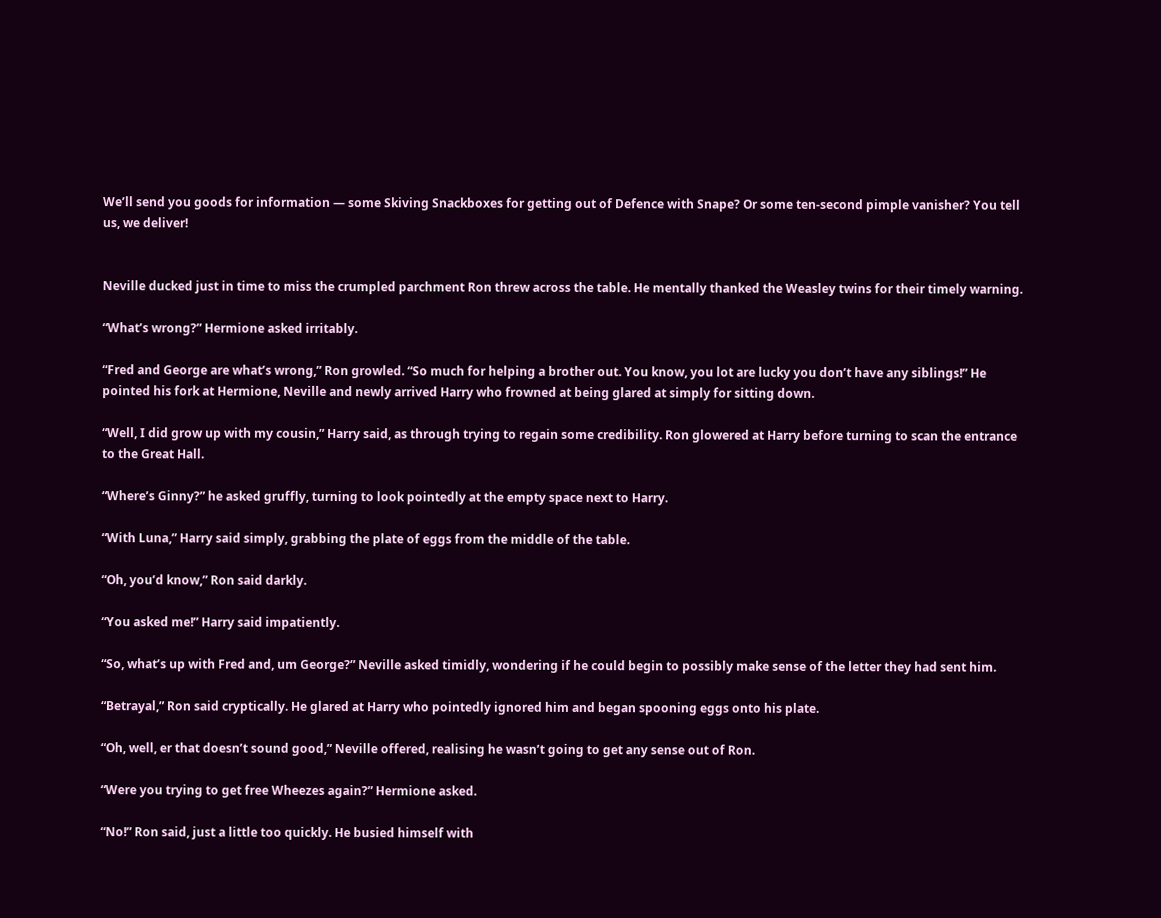We’ll send you goods for information — some Skiving Snackboxes for getting out of Defence with Snape? Or some ten-second pimple vanisher? You tell us, we deliver!


Neville ducked just in time to miss the crumpled parchment Ron threw across the table. He mentally thanked the Weasley twins for their timely warning.

“What’s wrong?” Hermione asked irritably.

“Fred and George are what’s wrong,” Ron growled. “So much for helping a brother out. You know, you lot are lucky you don’t have any siblings!” He pointed his fork at Hermione, Neville and newly arrived Harry who frowned at being glared at simply for sitting down.

“Well, I did grow up with my cousin,” Harry said, as through trying to regain some credibility. Ron glowered at Harry before turning to scan the entrance to the Great Hall.

“Where’s Ginny?” he asked gruffly, turning to look pointedly at the empty space next to Harry.

“With Luna,” Harry said simply, grabbing the plate of eggs from the middle of the table.

“Oh, you’d know,” Ron said darkly.

“You asked me!” Harry said impatiently.

“So, what’s up with Fred and, um George?” Neville asked timidly, wondering if he could begin to possibly make sense of the letter they had sent him.

“Betrayal,” Ron said cryptically. He glared at Harry who pointedly ignored him and began spooning eggs onto his plate.

“Oh, well, er that doesn’t sound good,” Neville offered, realising he wasn’t going to get any sense out of Ron.

“Were you trying to get free Wheezes again?” Hermione asked.

“No!” Ron said, just a little too quickly. He busied himself with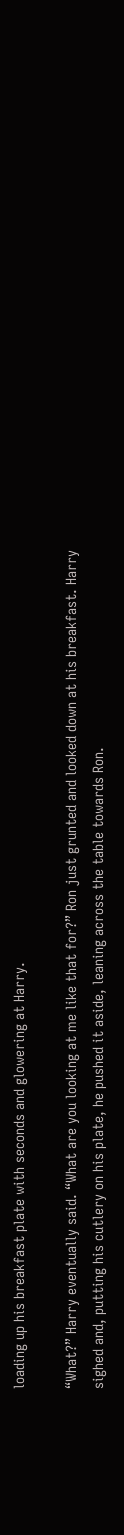loading up his breakfast plate with seconds and glowering at Harry.

“What?” Harry eventually said. “What are you looking at me like that for?” Ron just grunted and looked down at his breakfast. Harry sighed and, putting his cutlery on his plate, he pushed it aside, leaning across the table towards Ron.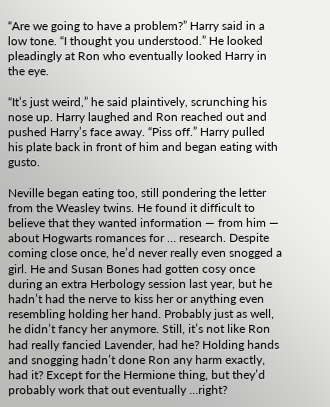“Are we going to have a problem?” Harry said in a low tone. “I thought you understood.” He looked pleadingly at Ron who eventually looked Harry in the eye.

“It’s just weird,” he said plaintively, scrunching his nose up. Harry laughed and Ron reached out and pushed Harry’s face away. “Piss off.” Harry pulled his plate back in front of him and began eating with gusto.

Neville began eating too, still pondering the letter from the Weasley twins. He found it difficult to believe that they wanted information — from him — about Hogwarts romances for … research. Despite coming close once, he’d never really even snogged a girl. He and Susan Bones had gotten cosy once during an extra Herbology session last year, but he hadn’t had the nerve to kiss her or anything even resembling holding her hand. Probably just as well, he didn’t fancy her anymore. Still, it’s not like Ron had really fancied Lavender, had he? Holding hands and snogging hadn’t done Ron any harm exactly, had it? Except for the Hermione thing, but they’d probably work that out eventually …right?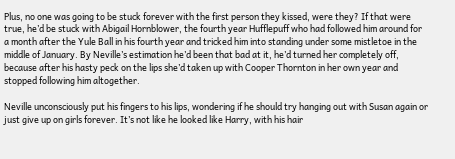Plus, no one was going to be stuck forever with the first person they kissed, were they? If that were true, he’d be stuck with Abigail Hornblower, the fourth year Hufflepuff who had followed him around for a month after the Yule Ball in his fourth year and tricked him into standing under some mistletoe in the middle of January. By Neville’s estimation he’d been that bad at it, he’d turned her completely off, because after his hasty peck on the lips she’d taken up with Cooper Thornton in her own year and stopped following him altogether.

Neville unconsciously put his fingers to his lips, wondering if he should try hanging out with Susan again or just give up on girls forever. It’s not like he looked like Harry, with his hair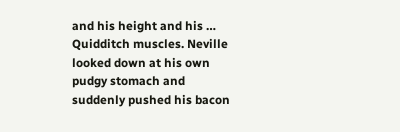and his height and his … Quidditch muscles. Neville looked down at his own pudgy stomach and suddenly pushed his bacon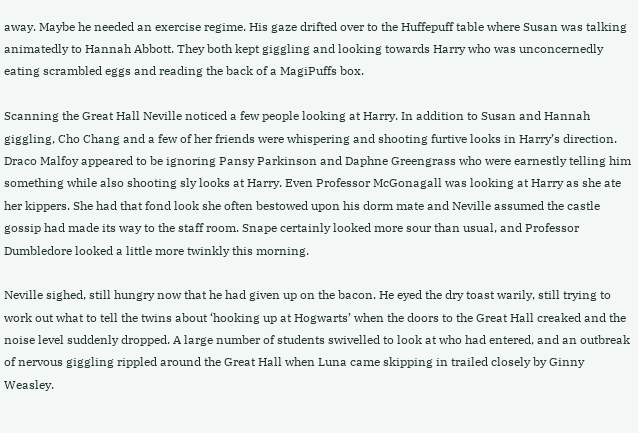away. Maybe he needed an exercise regime. His gaze drifted over to the Huffepuff table where Susan was talking animatedly to Hannah Abbott. They both kept giggling and looking towards Harry who was unconcernedly eating scrambled eggs and reading the back of a MagiPuffs box.

Scanning the Great Hall Neville noticed a few people looking at Harry. In addition to Susan and Hannah giggling, Cho Chang and a few of her friends were whispering and shooting furtive looks in Harry’s direction. Draco Malfoy appeared to be ignoring Pansy Parkinson and Daphne Greengrass who were earnestly telling him something while also shooting sly looks at Harry. Even Professor McGonagall was looking at Harry as she ate her kippers. She had that fond look she often bestowed upon his dorm mate and Neville assumed the castle gossip had made its way to the staff room. Snape certainly looked more sour than usual, and Professor Dumbledore looked a little more twinkly this morning.

Neville sighed, still hungry now that he had given up on the bacon. He eyed the dry toast warily, still trying to work out what to tell the twins about ‘hooking up at Hogwarts’ when the doors to the Great Hall creaked and the noise level suddenly dropped. A large number of students swivelled to look at who had entered, and an outbreak of nervous giggling rippled around the Great Hall when Luna came skipping in trailed closely by Ginny Weasley.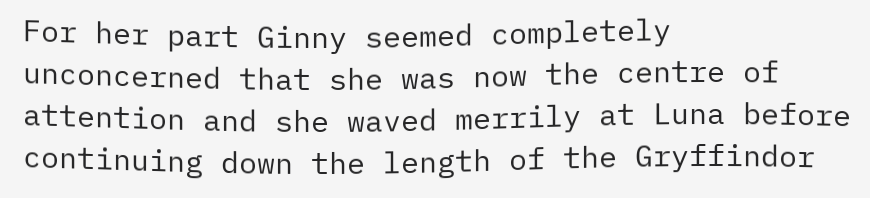For her part Ginny seemed completely unconcerned that she was now the centre of attention and she waved merrily at Luna before continuing down the length of the Gryffindor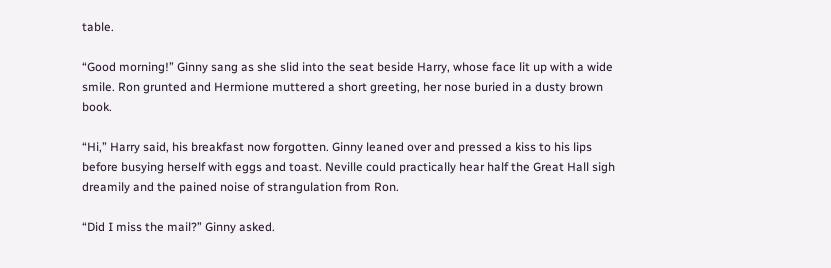table.

“Good morning!” Ginny sang as she slid into the seat beside Harry, whose face lit up with a wide smile. Ron grunted and Hermione muttered a short greeting, her nose buried in a dusty brown book.

“Hi,” Harry said, his breakfast now forgotten. Ginny leaned over and pressed a kiss to his lips before busying herself with eggs and toast. Neville could practically hear half the Great Hall sigh dreamily and the pained noise of strangulation from Ron.

“Did I miss the mail?” Ginny asked.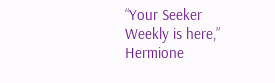“Your Seeker Weekly is here,” Hermione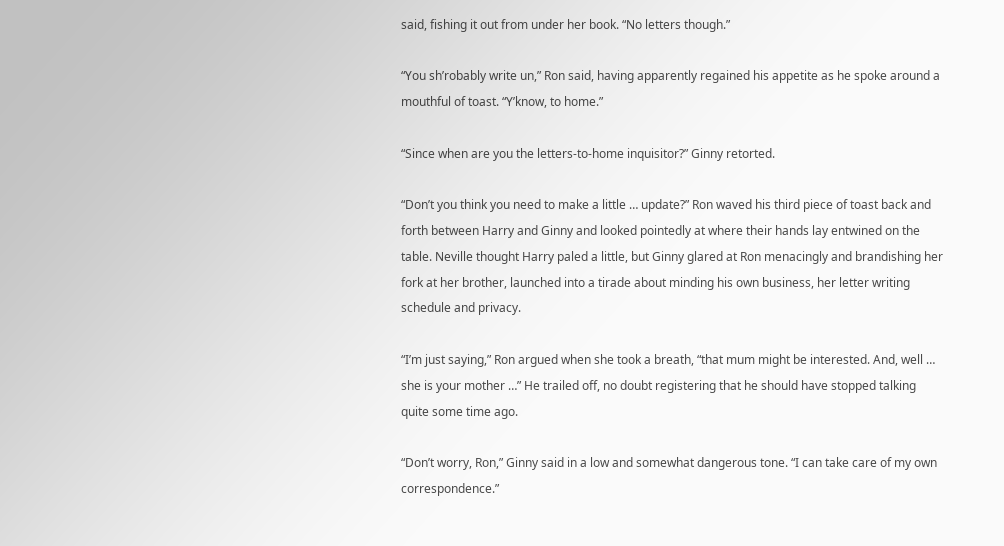said, fishing it out from under her book. “No letters though.”

“You sh’robably write un,” Ron said, having apparently regained his appetite as he spoke around a mouthful of toast. “Y’know, to home.”

“Since when are you the letters-to-home inquisitor?” Ginny retorted.

“Don’t you think you need to make a little … update?” Ron waved his third piece of toast back and forth between Harry and Ginny and looked pointedly at where their hands lay entwined on the table. Neville thought Harry paled a little, but Ginny glared at Ron menacingly and brandishing her fork at her brother, launched into a tirade about minding his own business, her letter writing schedule and privacy.

“I’m just saying,” Ron argued when she took a breath, “that mum might be interested. And, well … she is your mother …” He trailed off, no doubt registering that he should have stopped talking quite some time ago.

“Don’t worry, Ron,” Ginny said in a low and somewhat dangerous tone. “I can take care of my own correspondence.”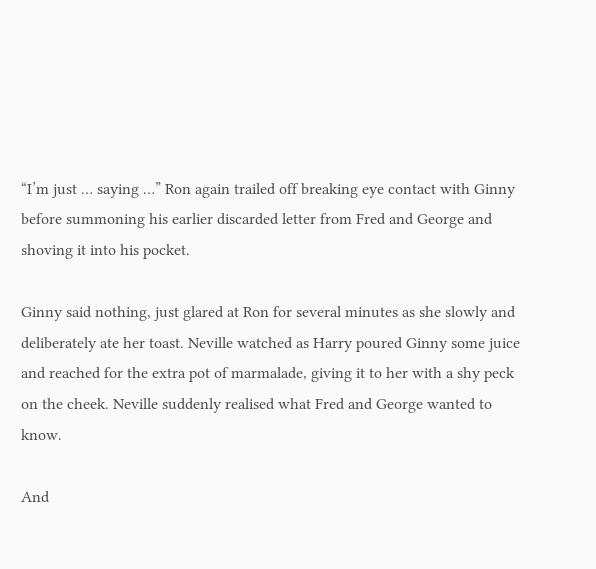“I’m just … saying …” Ron again trailed off breaking eye contact with Ginny before summoning his earlier discarded letter from Fred and George and shoving it into his pocket.

Ginny said nothing, just glared at Ron for several minutes as she slowly and deliberately ate her toast. Neville watched as Harry poured Ginny some juice and reached for the extra pot of marmalade, giving it to her with a shy peck on the cheek. Neville suddenly realised what Fred and George wanted to know.

And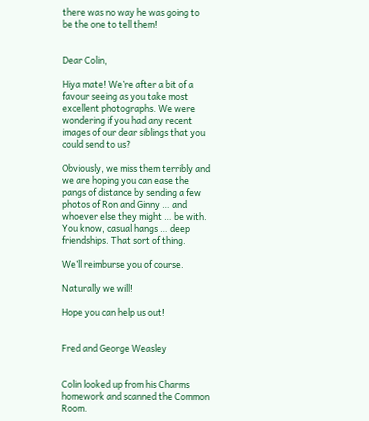there was no way he was going to be the one to tell them!


Dear Colin,

Hiya mate! We’re after a bit of a favour seeing as you take most excellent photographs. We were wondering if you had any recent images of our dear siblings that you could send to us?

Obviously, we miss them terribly and we are hoping you can ease the pangs of distance by sending a few photos of Ron and Ginny … and whoever else they might … be with. You know, casual hangs … deep friendships. That sort of thing.

We’ll reimburse you of course.

Naturally we will!

Hope you can help us out!


Fred and George Weasley


Colin looked up from his Charms homework and scanned the Common Room.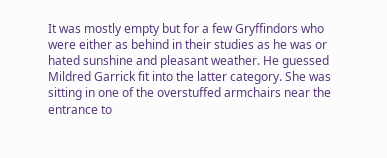It was mostly empty but for a few Gryffindors who were either as behind in their studies as he was or hated sunshine and pleasant weather. He guessed Mildred Garrick fit into the latter category. She was sitting in one of the overstuffed armchairs near the entrance to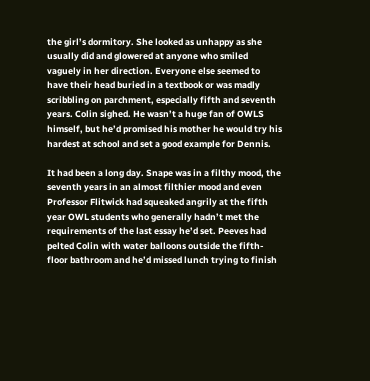the girl’s dormitory. She looked as unhappy as she usually did and glowered at anyone who smiled vaguely in her direction. Everyone else seemed to have their head buried in a textbook or was madly scribbling on parchment, especially fifth and seventh years. Colin sighed. He wasn’t a huge fan of OWLS himself, but he’d promised his mother he would try his hardest at school and set a good example for Dennis.

It had been a long day. Snape was in a filthy mood, the seventh years in an almost filthier mood and even Professor Flitwick had squeaked angrily at the fifth year OWL students who generally hadn’t met the requirements of the last essay he’d set. Peeves had pelted Colin with water balloons outside the fifth-floor bathroom and he’d missed lunch trying to finish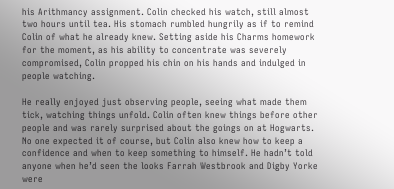his Arithmancy assignment. Colin checked his watch, still almost two hours until tea. His stomach rumbled hungrily as if to remind Colin of what he already knew. Setting aside his Charms homework for the moment, as his ability to concentrate was severely compromised, Colin propped his chin on his hands and indulged in people watching.

He really enjoyed just observing people, seeing what made them tick, watching things unfold. Colin often knew things before other people and was rarely surprised about the goings on at Hogwarts. No one expected it of course, but Colin also knew how to keep a confidence and when to keep something to himself. He hadn’t told anyone when he’d seen the looks Farrah Westbrook and Digby Yorke were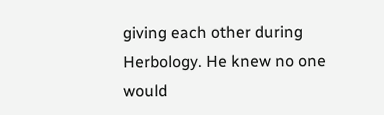giving each other during Herbology. He knew no one would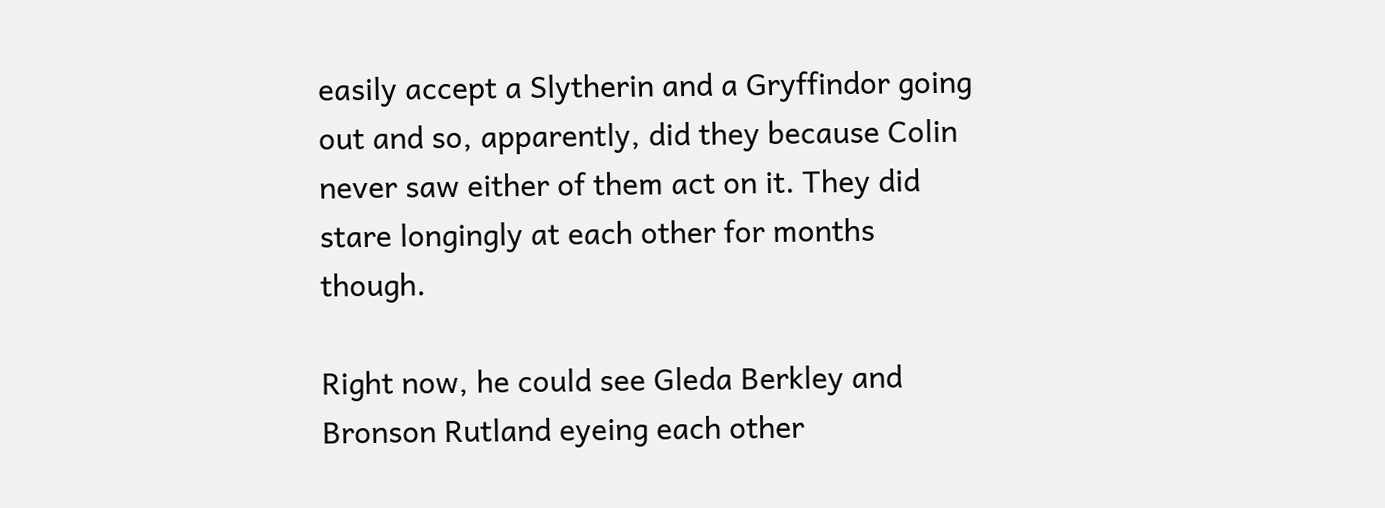easily accept a Slytherin and a Gryffindor going out and so, apparently, did they because Colin never saw either of them act on it. They did stare longingly at each other for months though.

Right now, he could see Gleda Berkley and Bronson Rutland eyeing each other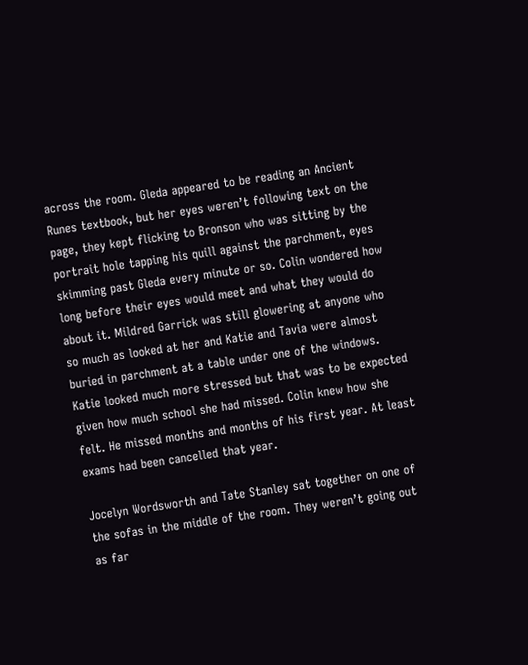across the room. Gleda appeared to be reading an Ancient Runes textbook, but her eyes weren’t following text on the page, they kept flicking to Bronson who was sitting by the portrait hole tapping his quill against the parchment, eyes skimming past Gleda every minute or so. Colin wondered how long before their eyes would meet and what they would do about it. Mildred Garrick was still glowering at anyone who so much as looked at her and Katie and Tavia were almost buried in parchment at a table under one of the windows. Katie looked much more stressed but that was to be expected given how much school she had missed. Colin knew how she felt. He missed months and months of his first year. At least exams had been cancelled that year.

Jocelyn Wordsworth and Tate Stanley sat together on one of the sofas in the middle of the room. They weren’t going out as far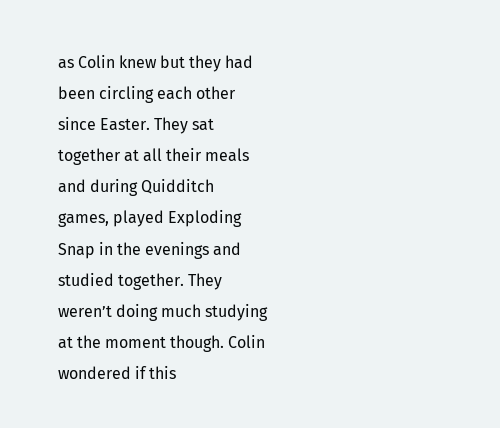as Colin knew but they had been circling each other since Easter. They sat together at all their meals and during Quidditch games, played Exploding Snap in the evenings and studied together. They weren’t doing much studying at the moment though. Colin wondered if this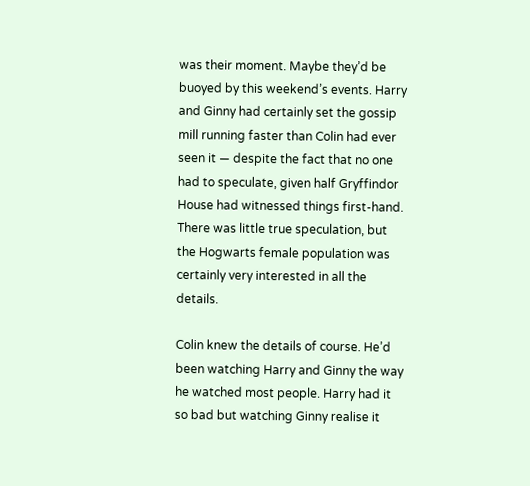was their moment. Maybe they’d be buoyed by this weekend’s events. Harry and Ginny had certainly set the gossip mill running faster than Colin had ever seen it — despite the fact that no one had to speculate, given half Gryffindor House had witnessed things first-hand. There was little true speculation, but the Hogwarts female population was certainly very interested in all the details.

Colin knew the details of course. He’d been watching Harry and Ginny the way he watched most people. Harry had it so bad but watching Ginny realise it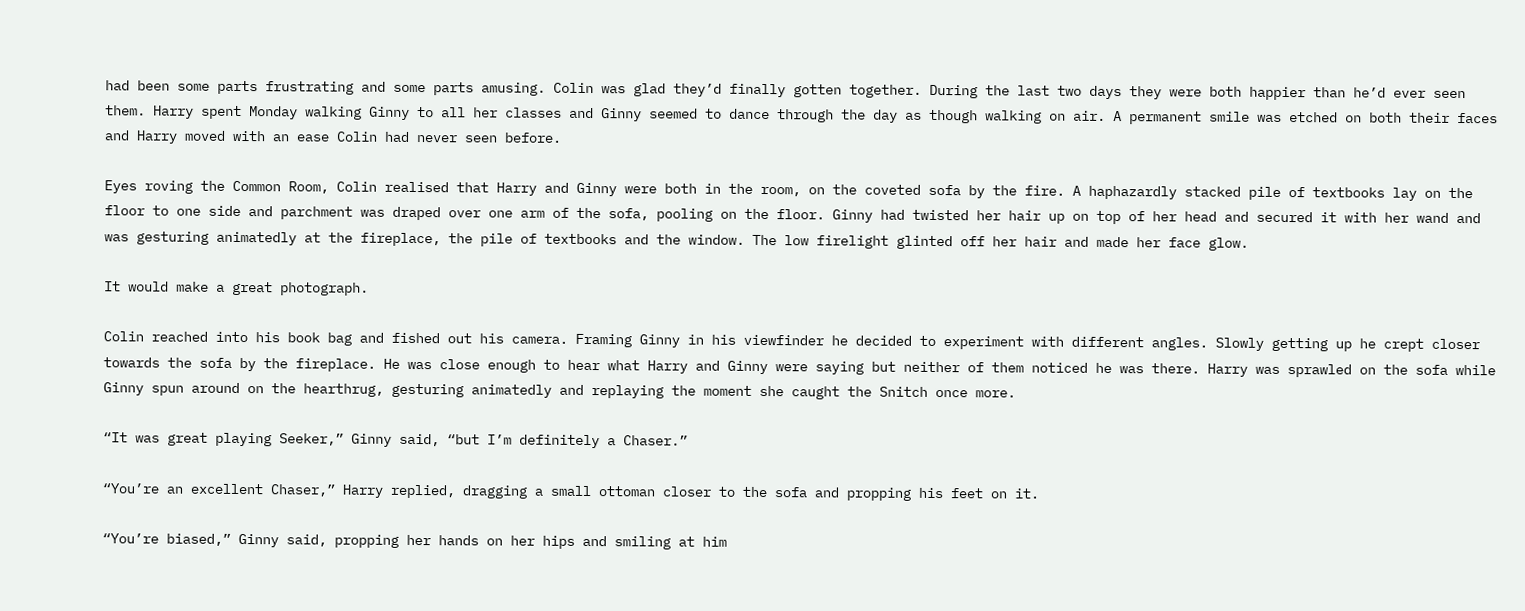had been some parts frustrating and some parts amusing. Colin was glad they’d finally gotten together. During the last two days they were both happier than he’d ever seen them. Harry spent Monday walking Ginny to all her classes and Ginny seemed to dance through the day as though walking on air. A permanent smile was etched on both their faces and Harry moved with an ease Colin had never seen before.

Eyes roving the Common Room, Colin realised that Harry and Ginny were both in the room, on the coveted sofa by the fire. A haphazardly stacked pile of textbooks lay on the floor to one side and parchment was draped over one arm of the sofa, pooling on the floor. Ginny had twisted her hair up on top of her head and secured it with her wand and was gesturing animatedly at the fireplace, the pile of textbooks and the window. The low firelight glinted off her hair and made her face glow.

It would make a great photograph.

Colin reached into his book bag and fished out his camera. Framing Ginny in his viewfinder he decided to experiment with different angles. Slowly getting up he crept closer towards the sofa by the fireplace. He was close enough to hear what Harry and Ginny were saying but neither of them noticed he was there. Harry was sprawled on the sofa while Ginny spun around on the hearthrug, gesturing animatedly and replaying the moment she caught the Snitch once more.

“It was great playing Seeker,” Ginny said, “but I’m definitely a Chaser.”

“You’re an excellent Chaser,” Harry replied, dragging a small ottoman closer to the sofa and propping his feet on it.

“You’re biased,” Ginny said, propping her hands on her hips and smiling at him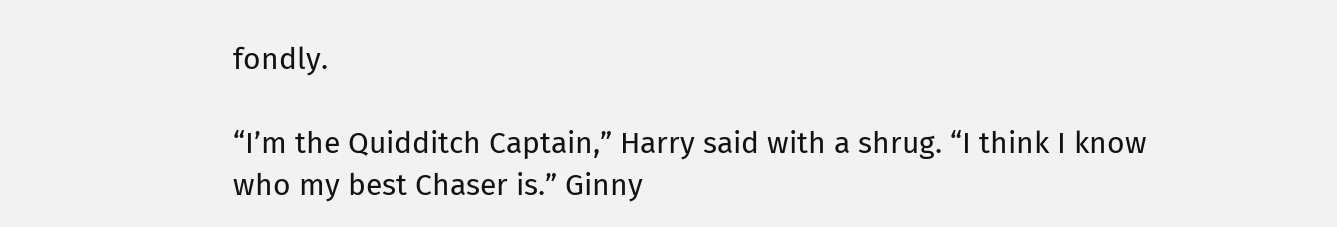fondly.

“I’m the Quidditch Captain,” Harry said with a shrug. “I think I know who my best Chaser is.” Ginny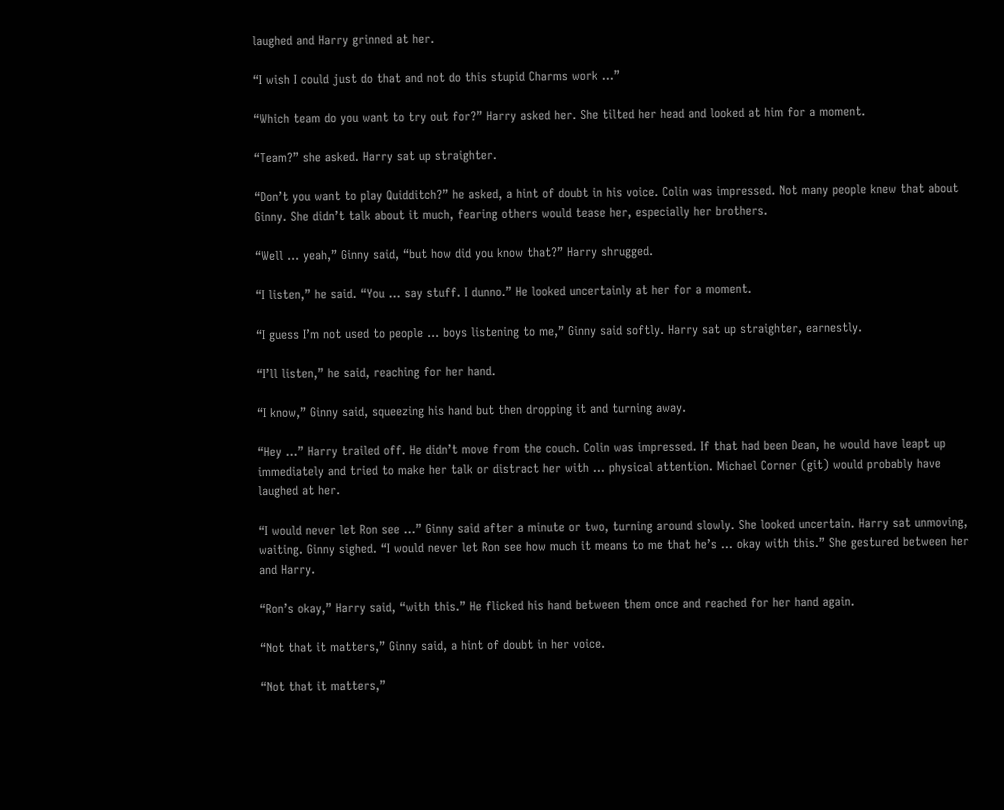laughed and Harry grinned at her.

“I wish I could just do that and not do this stupid Charms work …”

“Which team do you want to try out for?” Harry asked her. She tilted her head and looked at him for a moment.

“Team?” she asked. Harry sat up straighter.

“Don’t you want to play Quidditch?” he asked, a hint of doubt in his voice. Colin was impressed. Not many people knew that about Ginny. She didn’t talk about it much, fearing others would tease her, especially her brothers.

“Well … yeah,” Ginny said, “but how did you know that?” Harry shrugged.

“I listen,” he said. “You … say stuff. I dunno.” He looked uncertainly at her for a moment.

“I guess I’m not used to people … boys listening to me,” Ginny said softly. Harry sat up straighter, earnestly.

“I’ll listen,” he said, reaching for her hand.

“I know,” Ginny said, squeezing his hand but then dropping it and turning away.

“Hey …” Harry trailed off. He didn’t move from the couch. Colin was impressed. If that had been Dean, he would have leapt up immediately and tried to make her talk or distract her with … physical attention. Michael Corner (git) would probably have laughed at her.

“I would never let Ron see …” Ginny said after a minute or two, turning around slowly. She looked uncertain. Harry sat unmoving, waiting. Ginny sighed. “I would never let Ron see how much it means to me that he’s … okay with this.” She gestured between her and Harry.

“Ron’s okay,” Harry said, “with this.” He flicked his hand between them once and reached for her hand again.

“Not that it matters,” Ginny said, a hint of doubt in her voice.

“Not that it matters,”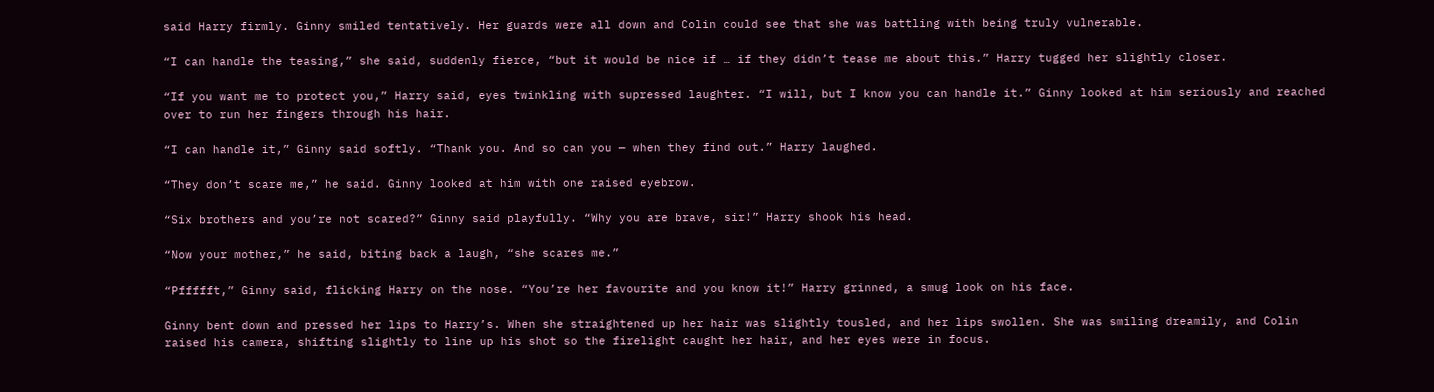said Harry firmly. Ginny smiled tentatively. Her guards were all down and Colin could see that she was battling with being truly vulnerable.

“I can handle the teasing,” she said, suddenly fierce, “but it would be nice if … if they didn’t tease me about this.” Harry tugged her slightly closer.

“If you want me to protect you,” Harry said, eyes twinkling with supressed laughter. “I will, but I know you can handle it.” Ginny looked at him seriously and reached over to run her fingers through his hair.

“I can handle it,” Ginny said softly. “Thank you. And so can you — when they find out.” Harry laughed.

“They don’t scare me,” he said. Ginny looked at him with one raised eyebrow.

“Six brothers and you’re not scared?” Ginny said playfully. “Why you are brave, sir!” Harry shook his head.

“Now your mother,” he said, biting back a laugh, “she scares me.”

“Pffffft,” Ginny said, flicking Harry on the nose. “You’re her favourite and you know it!” Harry grinned, a smug look on his face.

Ginny bent down and pressed her lips to Harry’s. When she straightened up her hair was slightly tousled, and her lips swollen. She was smiling dreamily, and Colin raised his camera, shifting slightly to line up his shot so the firelight caught her hair, and her eyes were in focus.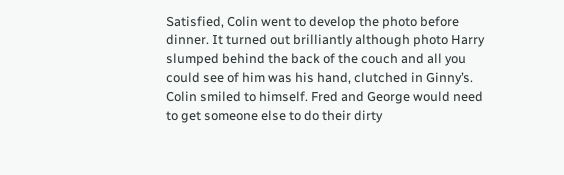Satisfied, Colin went to develop the photo before dinner. It turned out brilliantly although photo Harry slumped behind the back of the couch and all you could see of him was his hand, clutched in Ginny’s. Colin smiled to himself. Fred and George would need to get someone else to do their dirty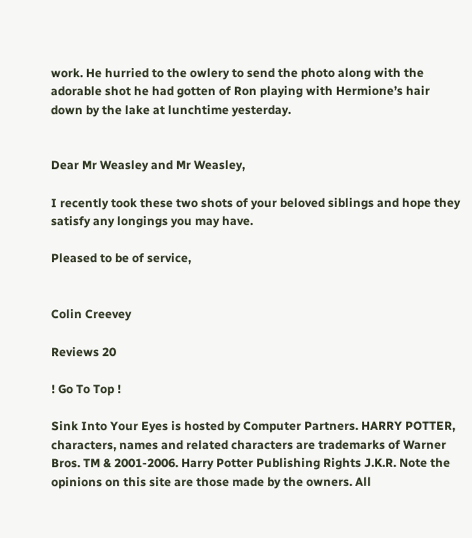work. He hurried to the owlery to send the photo along with the adorable shot he had gotten of Ron playing with Hermione’s hair down by the lake at lunchtime yesterday.


Dear Mr Weasley and Mr Weasley,

I recently took these two shots of your beloved siblings and hope they satisfy any longings you may have.

Pleased to be of service,


Colin Creevey

Reviews 20

! Go To Top !

Sink Into Your Eyes is hosted by Computer Partners. HARRY POTTER, characters, names and related characters are trademarks of Warner Bros. TM & 2001-2006. Harry Potter Publishing Rights J.K.R. Note the opinions on this site are those made by the owners. All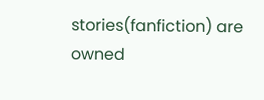stories(fanfiction) are owned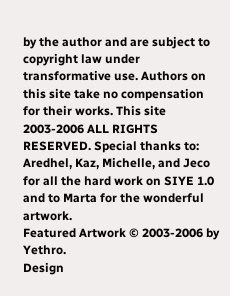by the author and are subject to copyright law under transformative use. Authors on this site take no compensation for their works. This site 2003-2006 ALL RIGHTS RESERVED. Special thanks to: Aredhel, Kaz, Michelle, and Jeco for all the hard work on SIYE 1.0 and to Marta for the wonderful artwork.
Featured Artwork © 2003-2006 by Yethro.
Design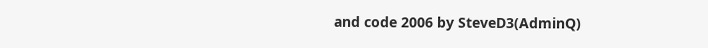and code 2006 by SteveD3(AdminQ)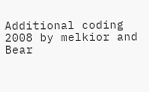Additional coding 2008 by melkior and Bear